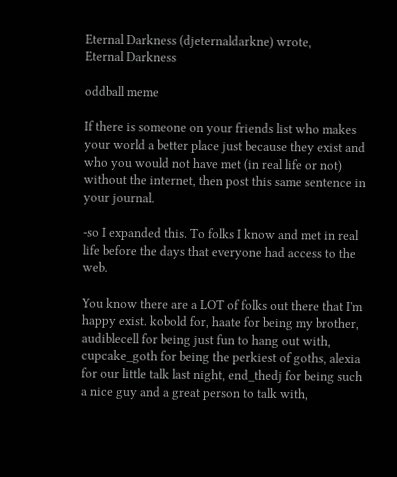Eternal Darkness (djeternaldarkne) wrote,
Eternal Darkness

oddball meme

If there is someone on your friends list who makes your world a better place just because they exist and who you would not have met (in real life or not) without the internet, then post this same sentence in your journal.

-so I expanded this. To folks I know and met in real life before the days that everyone had access to the web.

You know there are a LOT of folks out there that I'm happy exist. kobold for, haate for being my brother, audiblecell for being just fun to hang out with, cupcake_goth for being the perkiest of goths, alexia for our little talk last night, end_thedj for being such a nice guy and a great person to talk with,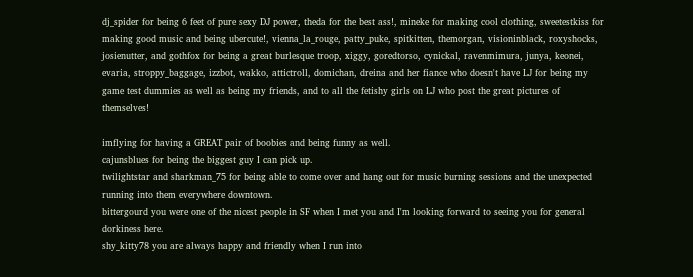dj_spider for being 6 feet of pure sexy DJ power, theda for the best ass!, mineke for making cool clothing, sweetestkiss for making good music and being ubercute!, vienna_la_rouge, patty_puke, spitkitten, themorgan, visioninblack, roxyshocks, josienutter, and gothfox for being a great burlesque troop, xiggy, goredtorso, cynickal, ravenmimura, junya, keonei, evaria, stroppy_baggage, izzbot, wakko, attictroll, domichan, dreina and her fiance who doesn't have LJ for being my game test dummies as well as being my friends, and to all the fetishy girls on LJ who post the great pictures of themselves!

imflying for having a GREAT pair of boobies and being funny as well.
cajunsblues for being the biggest guy I can pick up.
twilightstar and sharkman_75 for being able to come over and hang out for music burning sessions and the unexpected running into them everywhere downtown.
bittergourd you were one of the nicest people in SF when I met you and I'm looking forward to seeing you for general dorkiness here.
shy_kitty78 you are always happy and friendly when I run into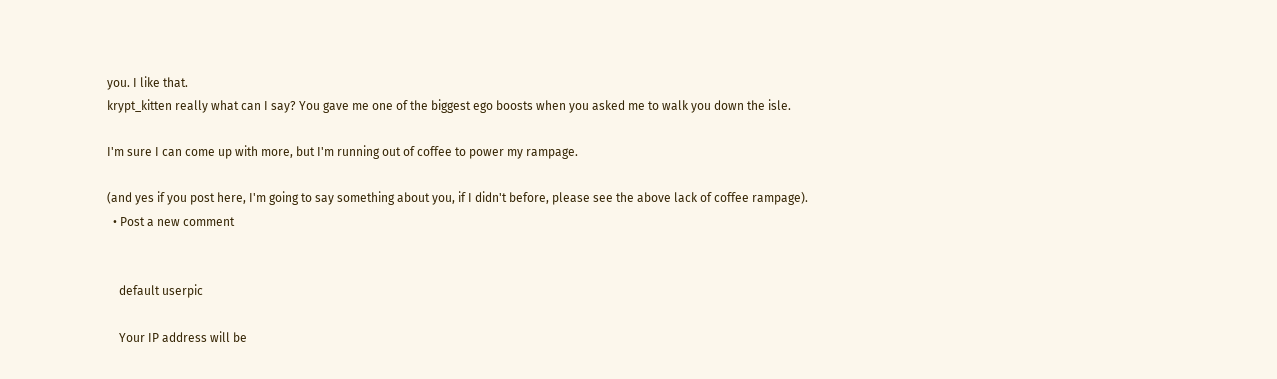you. I like that.
krypt_kitten really what can I say? You gave me one of the biggest ego boosts when you asked me to walk you down the isle.

I'm sure I can come up with more, but I'm running out of coffee to power my rampage.

(and yes if you post here, I'm going to say something about you, if I didn't before, please see the above lack of coffee rampage).
  • Post a new comment


    default userpic

    Your IP address will be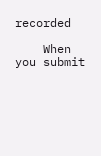recorded

    When you submit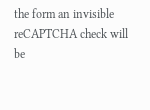the form an invisible reCAPTCHA check will be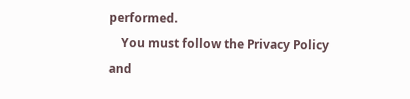performed.
    You must follow the Privacy Policy and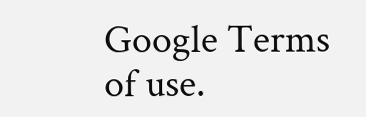Google Terms of use.